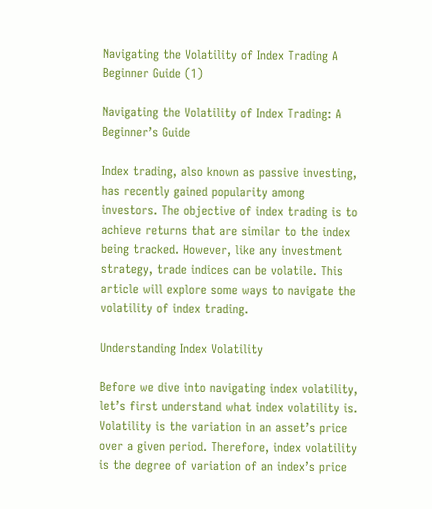Navigating the Volatility of Index Trading A Beginner Guide (1)

Navigating the Volatility of Index Trading: A Beginner’s Guide

Index trading, also known as passive investing, has recently gained popularity among investors. The objective of index trading is to achieve returns that are similar to the index being tracked. However, like any investment strategy, trade indices can be volatile. This article will explore some ways to navigate the volatility of index trading.

Understanding Index Volatility

Before we dive into navigating index volatility, let’s first understand what index volatility is. Volatility is the variation in an asset’s price over a given period. Therefore, index volatility is the degree of variation of an index’s price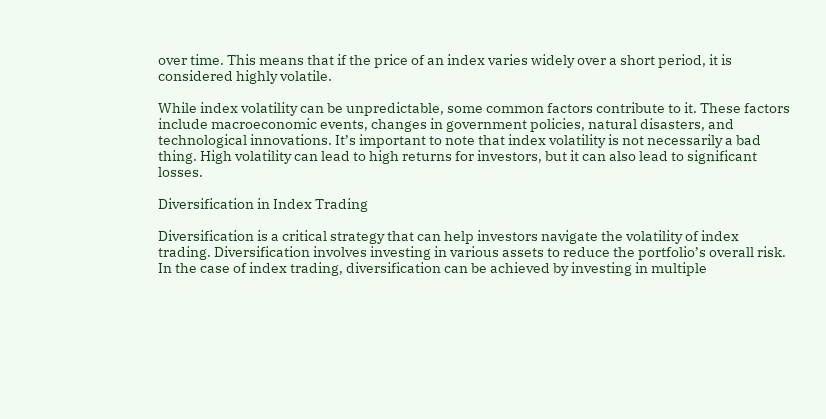over time. This means that if the price of an index varies widely over a short period, it is considered highly volatile.

While index volatility can be unpredictable, some common factors contribute to it. These factors include macroeconomic events, changes in government policies, natural disasters, and technological innovations. It’s important to note that index volatility is not necessarily a bad thing. High volatility can lead to high returns for investors, but it can also lead to significant losses.

Diversification in Index Trading

Diversification is a critical strategy that can help investors navigate the volatility of index trading. Diversification involves investing in various assets to reduce the portfolio’s overall risk. In the case of index trading, diversification can be achieved by investing in multiple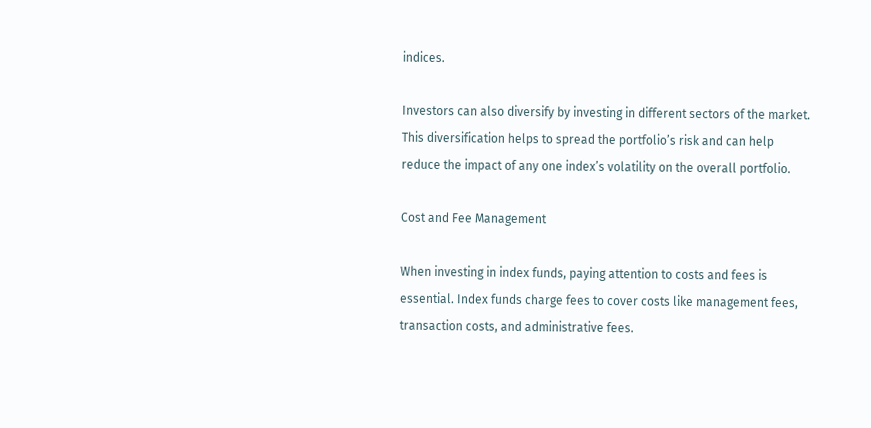indices.

Investors can also diversify by investing in different sectors of the market. This diversification helps to spread the portfolio’s risk and can help reduce the impact of any one index’s volatility on the overall portfolio.

Cost and Fee Management

When investing in index funds, paying attention to costs and fees is essential. Index funds charge fees to cover costs like management fees, transaction costs, and administrative fees.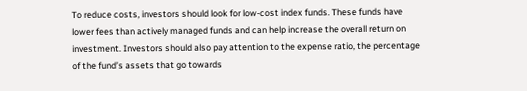To reduce costs, investors should look for low-cost index funds. These funds have lower fees than actively managed funds and can help increase the overall return on investment. Investors should also pay attention to the expense ratio, the percentage of the fund’s assets that go towards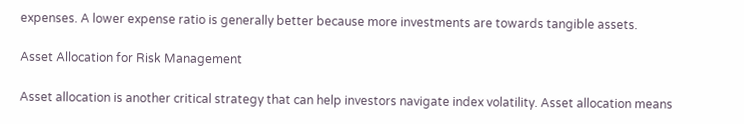expenses. A lower expense ratio is generally better because more investments are towards tangible assets.

Asset Allocation for Risk Management

Asset allocation is another critical strategy that can help investors navigate index volatility. Asset allocation means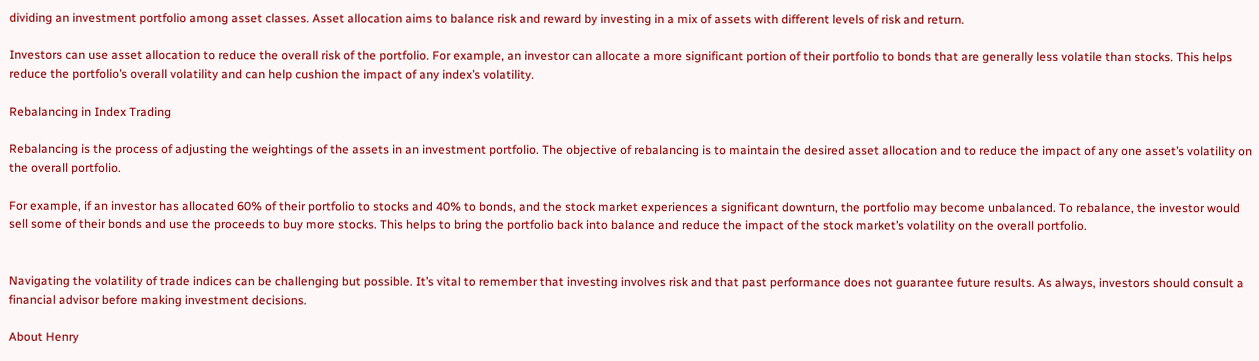dividing an investment portfolio among asset classes. Asset allocation aims to balance risk and reward by investing in a mix of assets with different levels of risk and return.

Investors can use asset allocation to reduce the overall risk of the portfolio. For example, an investor can allocate a more significant portion of their portfolio to bonds that are generally less volatile than stocks. This helps reduce the portfolio’s overall volatility and can help cushion the impact of any index’s volatility.

Rebalancing in Index Trading

Rebalancing is the process of adjusting the weightings of the assets in an investment portfolio. The objective of rebalancing is to maintain the desired asset allocation and to reduce the impact of any one asset’s volatility on the overall portfolio.

For example, if an investor has allocated 60% of their portfolio to stocks and 40% to bonds, and the stock market experiences a significant downturn, the portfolio may become unbalanced. To rebalance, the investor would sell some of their bonds and use the proceeds to buy more stocks. This helps to bring the portfolio back into balance and reduce the impact of the stock market’s volatility on the overall portfolio.


Navigating the volatility of trade indices can be challenging but possible. It’s vital to remember that investing involves risk and that past performance does not guarantee future results. As always, investors should consult a financial advisor before making investment decisions.

About Henry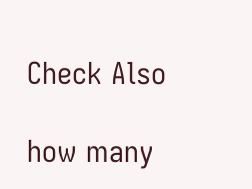Check Also

how many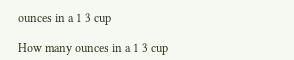ounces in a 1 3 cup

How many ounces in a 1 3 cup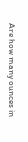Are how many ounces in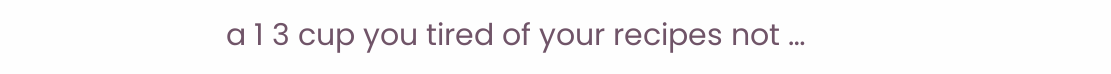a 1 3 cup you tired of your recipes not …